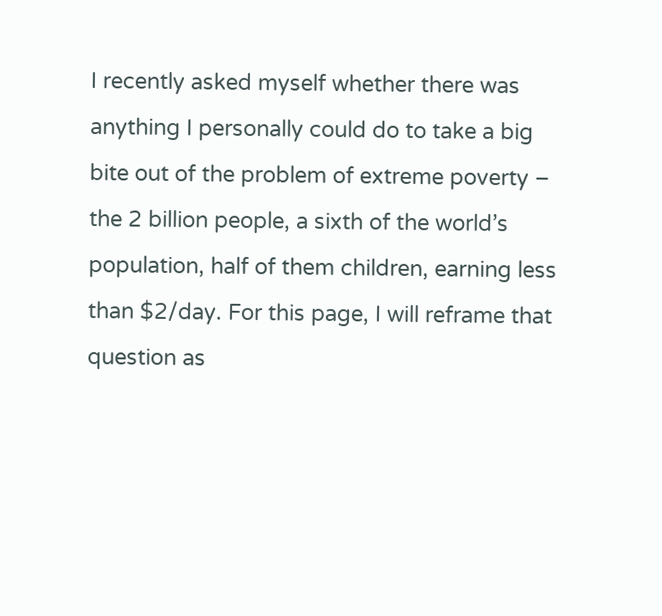I recently asked myself whether there was anything I personally could do to take a big bite out of the problem of extreme poverty – the 2 billion people, a sixth of the world’s population, half of them children, earning less than $2/day. For this page, I will reframe that question as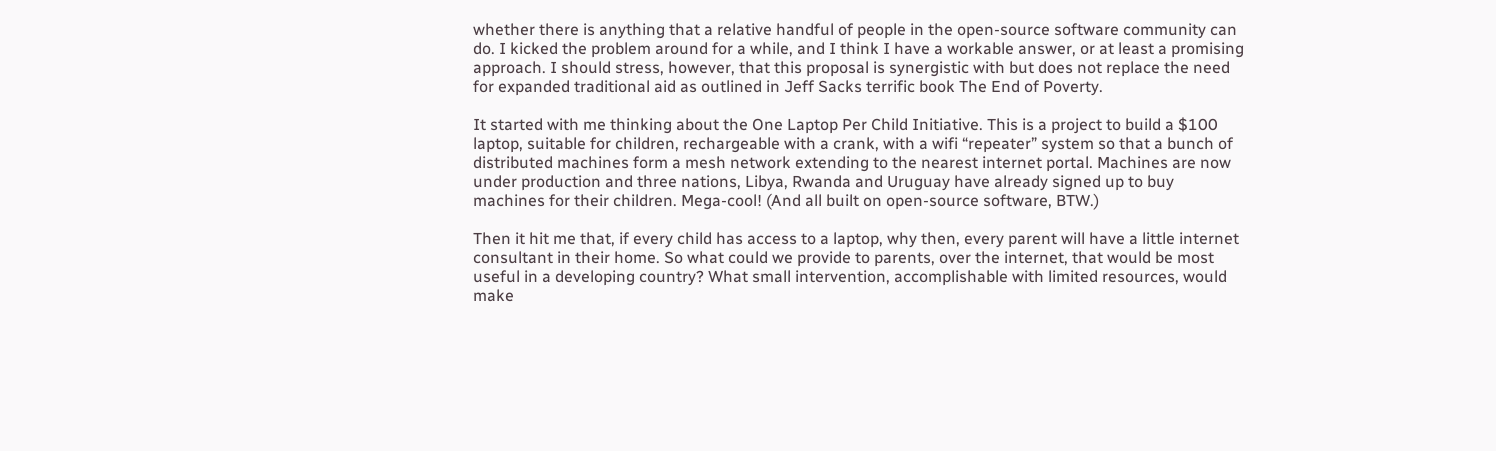whether there is anything that a relative handful of people in the open-source software community can do. I kicked the problem around for a while, and I think I have a workable answer, or at least a promising approach. I should stress, however, that this proposal is synergistic with but does not replace the need for expanded traditional aid as outlined in Jeff Sacks terrific book The End of Poverty.

It started with me thinking about the One Laptop Per Child Initiative. This is a project to build a $100 laptop, suitable for children, rechargeable with a crank, with a wifi “repeater” system so that a bunch of distributed machines form a mesh network extending to the nearest internet portal. Machines are now under production and three nations, Libya, Rwanda and Uruguay have already signed up to buy machines for their children. Mega-cool! (And all built on open-source software, BTW.)

Then it hit me that, if every child has access to a laptop, why then, every parent will have a little internet consultant in their home. So what could we provide to parents, over the internet, that would be most useful in a developing country? What small intervention, accomplishable with limited resources, would make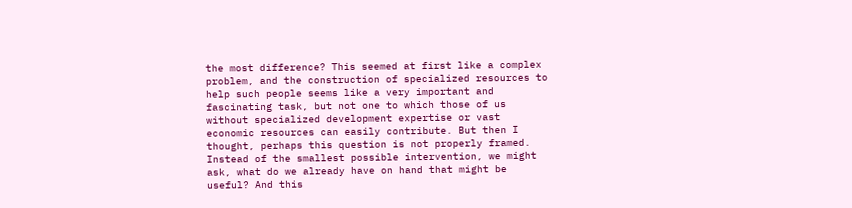the most difference? This seemed at first like a complex problem, and the construction of specialized resources to help such people seems like a very important and fascinating task, but not one to which those of us without specialized development expertise or vast economic resources can easily contribute. But then I thought, perhaps this question is not properly framed. Instead of the smallest possible intervention, we might ask, what do we already have on hand that might be useful? And this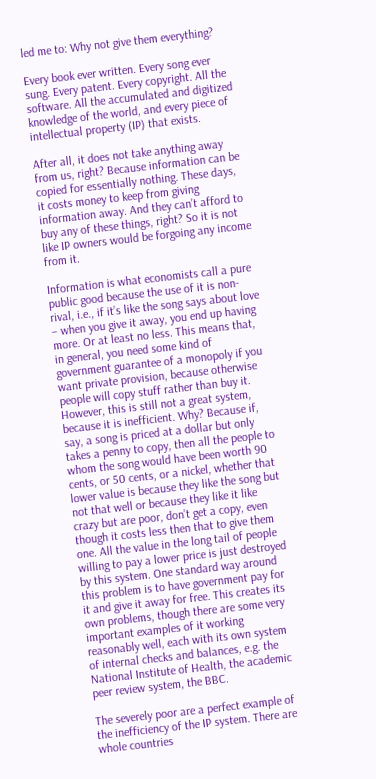led me to: Why not give them everything?

Every book ever written. Every song ever sung. Every patent. Every copyright. All the software. All the accumulated and digitized knowledge of the world, and every piece of intellectual property (IP) that exists.

After all, it does not take anything away from us, right? Because information can be copied for essentially nothing. These days, it costs money to keep from giving information away. And they can’t afford to buy any of these things, right? So it is not like IP owners would be forgoing any income from it.

Information is what economists call a pure public good because the use of it is non-rival, i.e., if it’s like the song says about love – when you give it away, you end up having more. Or at least no less. This means that, in general, you need some kind of government guarantee of a monopoly if you want private provision, because otherwise people will copy stuff rather than buy it. However, this is still not a great system, because it is inefficient. Why? Because if, say, a song is priced at a dollar but only takes a penny to copy, then all the people to whom the song would have been worth 90 cents, or 50 cents, or a nickel, whether that lower value is because they like the song but not that well or because they like it like crazy but are poor, don’t get a copy, even though it costs less then that to give them one. All the value in the long tail of people willing to pay a lower price is just destroyed by this system. One standard way around this problem is to have government pay for it and give it away for free. This creates its own problems, though there are some very important examples of it working reasonably well, each with its own system of internal checks and balances, e.g. the National Institute of Health, the academic peer review system, the BBC.

The severely poor are a perfect example of the inefficiency of the IP system. There are whole countries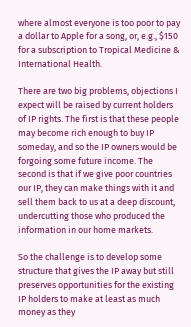where almost everyone is too poor to pay a dollar to Apple for a song, or, e.g., $150 for a subscription to Tropical Medicine & International Health.

There are two big problems, objections I expect will be raised by current holders of IP rights. The first is that these people may become rich enough to buy IP someday, and so the IP owners would be forgoing some future income. The second is that if we give poor countries our IP, they can make things with it and sell them back to us at a deep discount, undercutting those who produced the information in our home markets.

So the challenge is to develop some structure that gives the IP away but still preserves opportunities for the existing IP holders to make at least as much money as they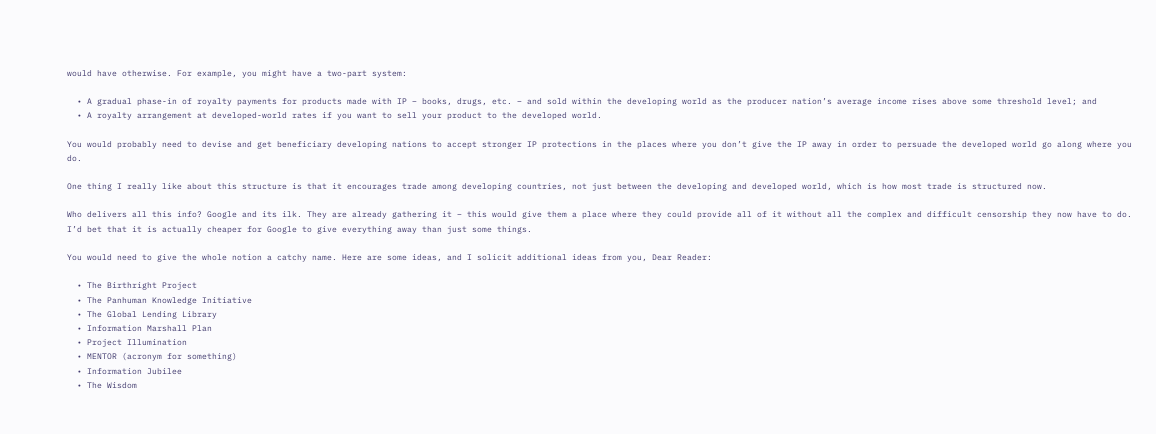would have otherwise. For example, you might have a two-part system:

  • A gradual phase-in of royalty payments for products made with IP – books, drugs, etc. – and sold within the developing world as the producer nation’s average income rises above some threshold level; and
  • A royalty arrangement at developed-world rates if you want to sell your product to the developed world.

You would probably need to devise and get beneficiary developing nations to accept stronger IP protections in the places where you don’t give the IP away in order to persuade the developed world go along where you do.

One thing I really like about this structure is that it encourages trade among developing countries, not just between the developing and developed world, which is how most trade is structured now.

Who delivers all this info? Google and its ilk. They are already gathering it – this would give them a place where they could provide all of it without all the complex and difficult censorship they now have to do. I’d bet that it is actually cheaper for Google to give everything away than just some things.

You would need to give the whole notion a catchy name. Here are some ideas, and I solicit additional ideas from you, Dear Reader:

  • The Birthright Project
  • The Panhuman Knowledge Initiative
  • The Global Lending Library
  • Information Marshall Plan
  • Project Illumination
  • MENTOR (acronym for something)
  • Information Jubilee
  • The Wisdom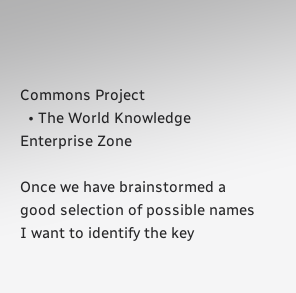Commons Project
  • The World Knowledge Enterprise Zone

Once we have brainstormed a good selection of possible names I want to identify the key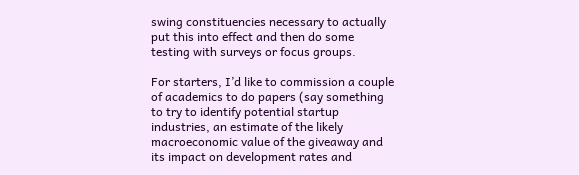swing constituencies necessary to actually put this into effect and then do some testing with surveys or focus groups.

For starters, I’d like to commission a couple of academics to do papers (say something to try to identify potential startup industries, an estimate of the likely macroeconomic value of the giveaway and its impact on development rates and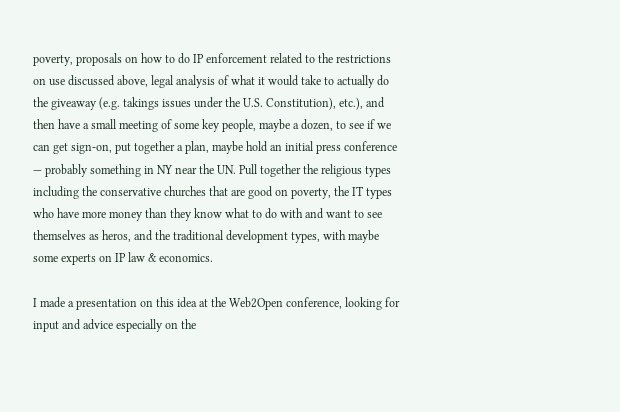poverty, proposals on how to do IP enforcement related to the restrictions on use discussed above, legal analysis of what it would take to actually do the giveaway (e.g. takings issues under the U.S. Constitution), etc.), and then have a small meeting of some key people, maybe a dozen, to see if we can get sign-on, put together a plan, maybe hold an initial press conference — probably something in NY near the UN. Pull together the religious types including the conservative churches that are good on poverty, the IT types who have more money than they know what to do with and want to see themselves as heros, and the traditional development types, with maybe some experts on IP law & economics.

I made a presentation on this idea at the Web2Open conference, looking for input and advice especially on the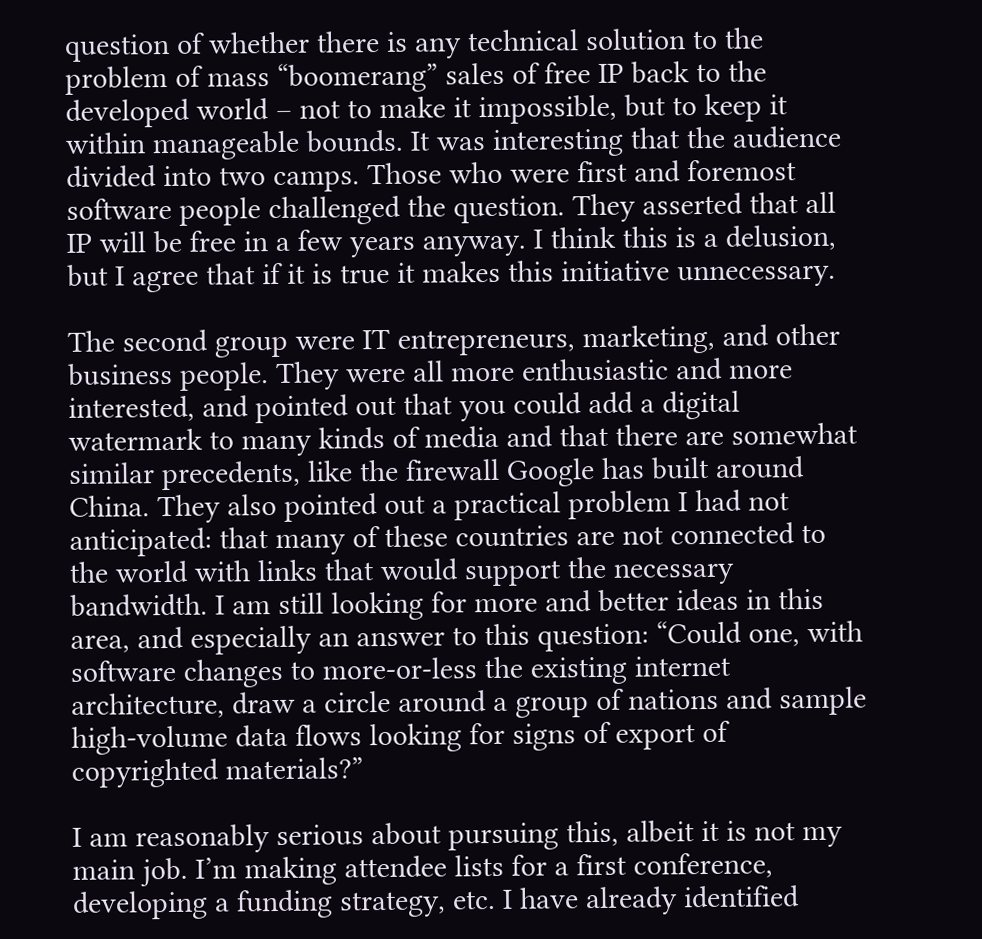question of whether there is any technical solution to the problem of mass “boomerang” sales of free IP back to the developed world – not to make it impossible, but to keep it within manageable bounds. It was interesting that the audience divided into two camps. Those who were first and foremost software people challenged the question. They asserted that all IP will be free in a few years anyway. I think this is a delusion, but I agree that if it is true it makes this initiative unnecessary.

The second group were IT entrepreneurs, marketing, and other business people. They were all more enthusiastic and more interested, and pointed out that you could add a digital watermark to many kinds of media and that there are somewhat similar precedents, like the firewall Google has built around China. They also pointed out a practical problem I had not anticipated: that many of these countries are not connected to the world with links that would support the necessary bandwidth. I am still looking for more and better ideas in this area, and especially an answer to this question: “Could one, with software changes to more-or-less the existing internet architecture, draw a circle around a group of nations and sample high-volume data flows looking for signs of export of copyrighted materials?”

I am reasonably serious about pursuing this, albeit it is not my main job. I’m making attendee lists for a first conference, developing a funding strategy, etc. I have already identified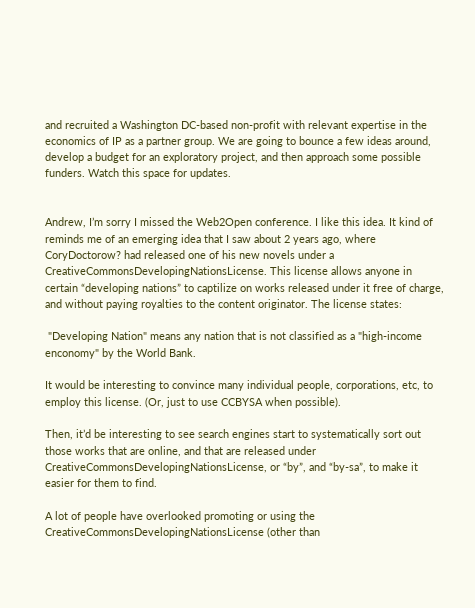and recruited a Washington DC-based non-profit with relevant expertise in the economics of IP as a partner group. We are going to bounce a few ideas around, develop a budget for an exploratory project, and then approach some possible funders. Watch this space for updates.


Andrew, I’m sorry I missed the Web2Open conference. I like this idea. It kind of reminds me of an emerging idea that I saw about 2 years ago, where CoryDoctorow? had released one of his new novels under a CreativeCommonsDevelopingNationsLicense. This license allows anyone in certain “developing nations” to captilize on works released under it free of charge, and without paying royalties to the content originator. The license states:

 "Developing Nation" means any nation that is not classified as a "high-income enconomy" by the World Bank.

It would be interesting to convince many individual people, corporations, etc, to employ this license. (Or, just to use CCBYSA when possible).

Then, it’d be interesting to see search engines start to systematically sort out those works that are online, and that are released under CreativeCommonsDevelopingNationsLicense, or “by”, and “by-sa”, to make it easier for them to find.

A lot of people have overlooked promoting or using the CreativeCommonsDevelopingNationsLicense (other than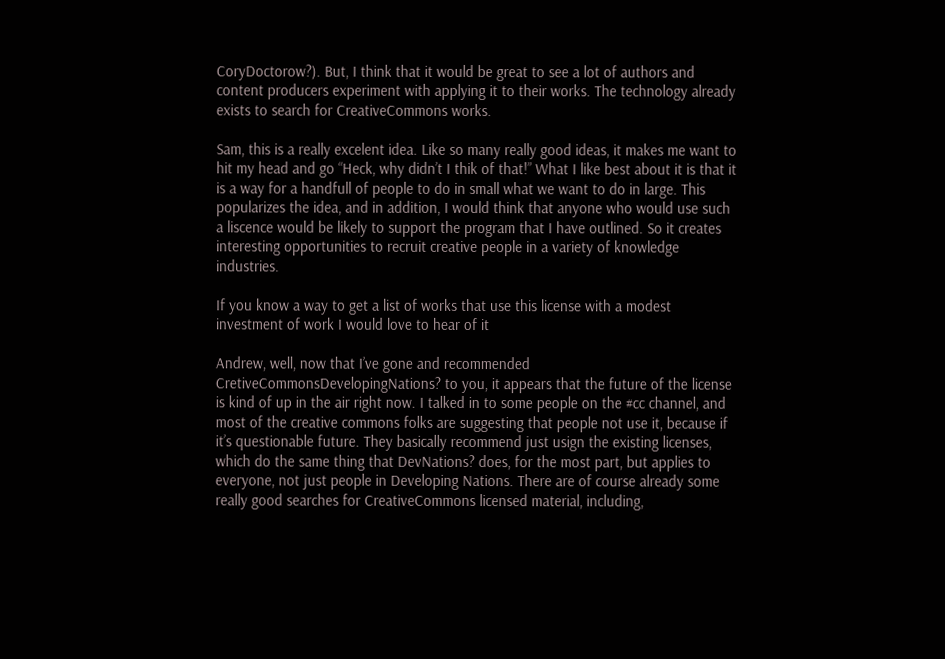CoryDoctorow?). But, I think that it would be great to see a lot of authors and content producers experiment with applying it to their works. The technology already exists to search for CreativeCommons works.

Sam, this is a really excelent idea. Like so many really good ideas, it makes me want to hit my head and go “Heck, why didn’t I thik of that!” What I like best about it is that it is a way for a handfull of people to do in small what we want to do in large. This popularizes the idea, and in addition, I would think that anyone who would use such a liscence would be likely to support the program that I have outlined. So it creates interesting opportunities to recruit creative people in a variety of knowledge industries.

If you know a way to get a list of works that use this license with a modest investment of work I would love to hear of it

Andrew, well, now that I’ve gone and recommended CretiveCommonsDevelopingNations? to you, it appears that the future of the license is kind of up in the air right now. I talked in to some people on the #cc channel, and most of the creative commons folks are suggesting that people not use it, because if it’s questionable future. They basically recommend just usign the existing licenses, which do the same thing that DevNations? does, for the most part, but applies to everyone, not just people in Developing Nations. There are of course already some really good searches for CreativeCommons licensed material, including,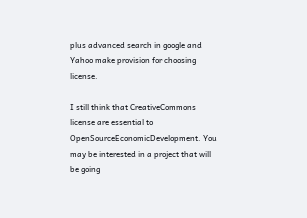plus advanced search in google and Yahoo make provision for choosing license.

I still think that CreativeCommons license are essential to OpenSourceEconomicDevelopment. You may be interested in a project that will be going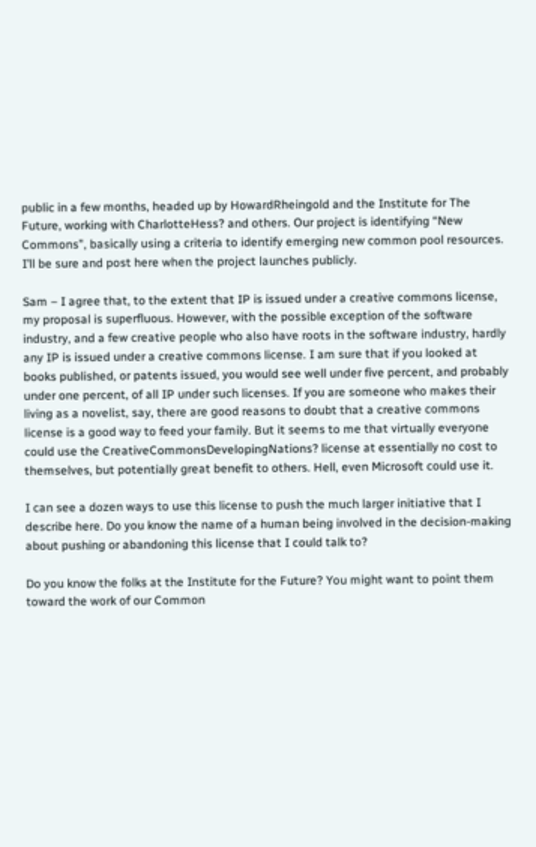public in a few months, headed up by HowardRheingold and the Institute for The Future, working with CharlotteHess? and others. Our project is identifying “New Commons”, basically using a criteria to identify emerging new common pool resources. I’ll be sure and post here when the project launches publicly.

Sam – I agree that, to the extent that IP is issued under a creative commons license, my proposal is superfluous. However, with the possible exception of the software industry, and a few creative people who also have roots in the software industry, hardly any IP is issued under a creative commons license. I am sure that if you looked at books published, or patents issued, you would see well under five percent, and probably under one percent, of all IP under such licenses. If you are someone who makes their living as a novelist, say, there are good reasons to doubt that a creative commons license is a good way to feed your family. But it seems to me that virtually everyone could use the CreativeCommonsDevelopingNations? license at essentially no cost to themselves, but potentially great benefit to others. Hell, even Microsoft could use it.

I can see a dozen ways to use this license to push the much larger initiative that I describe here. Do you know the name of a human being involved in the decision-making about pushing or abandoning this license that I could talk to?

Do you know the folks at the Institute for the Future? You might want to point them toward the work of our Common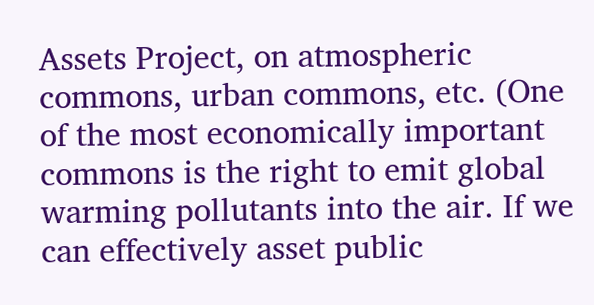Assets Project, on atmospheric commons, urban commons, etc. (One of the most economically important commons is the right to emit global warming pollutants into the air. If we can effectively asset public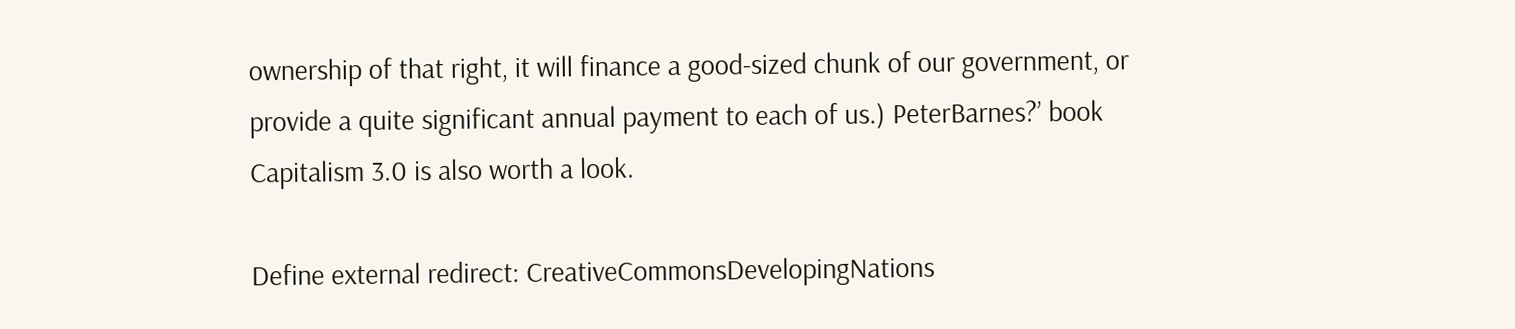ownership of that right, it will finance a good-sized chunk of our government, or provide a quite significant annual payment to each of us.) PeterBarnes?’ book Capitalism 3.0 is also worth a look.

Define external redirect: CreativeCommonsDevelopingNations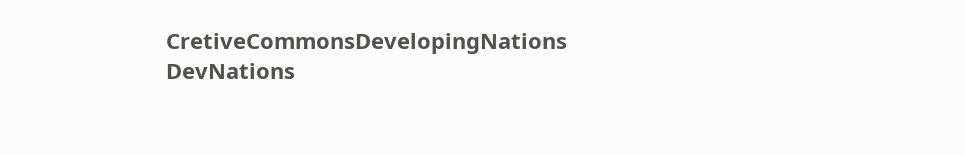CretiveCommonsDevelopingNations DevNations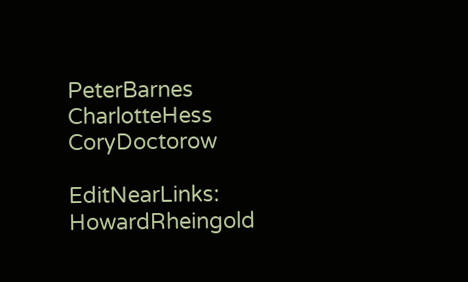PeterBarnes CharlotteHess CoryDoctorow

EditNearLinks: HowardRheingold